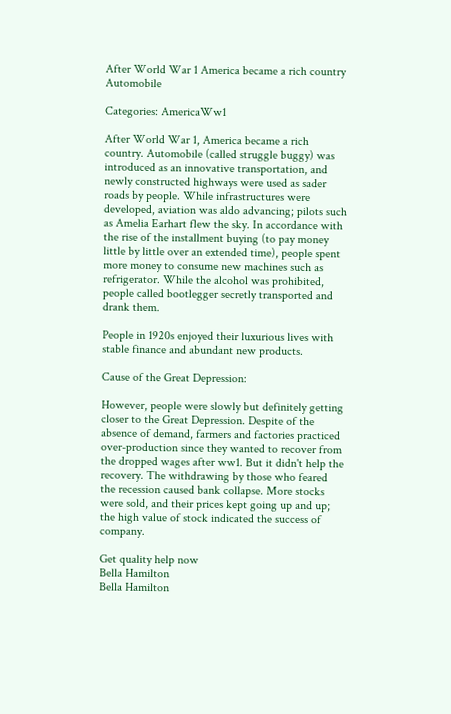After World War 1 America became a rich country Automobile

Categories: AmericaWw1

After World War 1, America became a rich country. Automobile (called struggle buggy) was introduced as an innovative transportation, and newly constructed highways were used as sader roads by people. While infrastructures were developed, aviation was aldo advancing; pilots such as Amelia Earhart flew the sky. In accordance with the rise of the installment buying (to pay money little by little over an extended time), people spent more money to consume new machines such as refrigerator. While the alcohol was prohibited, people called bootlegger secretly transported and drank them.

People in 1920s enjoyed their luxurious lives with stable finance and abundant new products.

Cause of the Great Depression:

However, people were slowly but definitely getting closer to the Great Depression. Despite of the absence of demand, farmers and factories practiced over-production since they wanted to recover from the dropped wages after ww1. But it didn't help the recovery. The withdrawing by those who feared the recession caused bank collapse. More stocks were sold, and their prices kept going up and up; the high value of stock indicated the success of company.

Get quality help now
Bella Hamilton
Bella Hamilton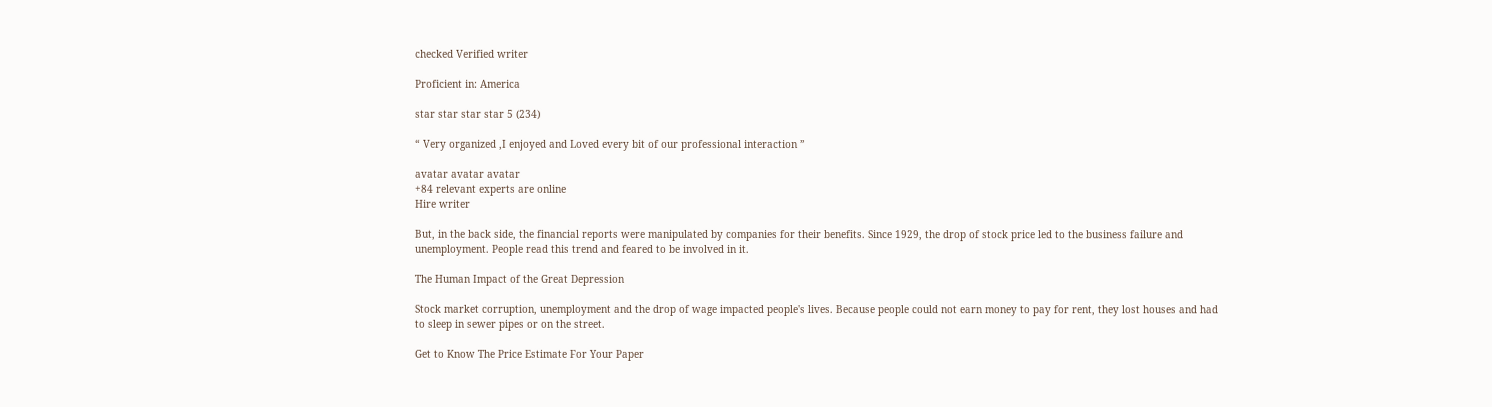checked Verified writer

Proficient in: America

star star star star 5 (234)

“ Very organized ,I enjoyed and Loved every bit of our professional interaction ”

avatar avatar avatar
+84 relevant experts are online
Hire writer

But, in the back side, the financial reports were manipulated by companies for their benefits. Since 1929, the drop of stock price led to the business failure and unemployment. People read this trend and feared to be involved in it.

The Human Impact of the Great Depression

Stock market corruption, unemployment and the drop of wage impacted people's lives. Because people could not earn money to pay for rent, they lost houses and had to sleep in sewer pipes or on the street.

Get to Know The Price Estimate For Your Paper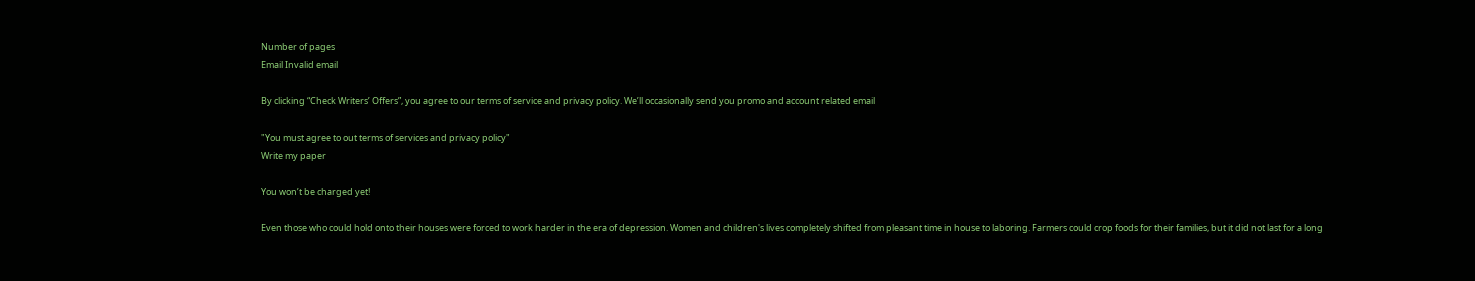Number of pages
Email Invalid email

By clicking “Check Writers’ Offers”, you agree to our terms of service and privacy policy. We’ll occasionally send you promo and account related email

"You must agree to out terms of services and privacy policy"
Write my paper

You won’t be charged yet!

Even those who could hold onto their houses were forced to work harder in the era of depression. Women and children's lives completely shifted from pleasant time in house to laboring. Farmers could crop foods for their families, but it did not last for a long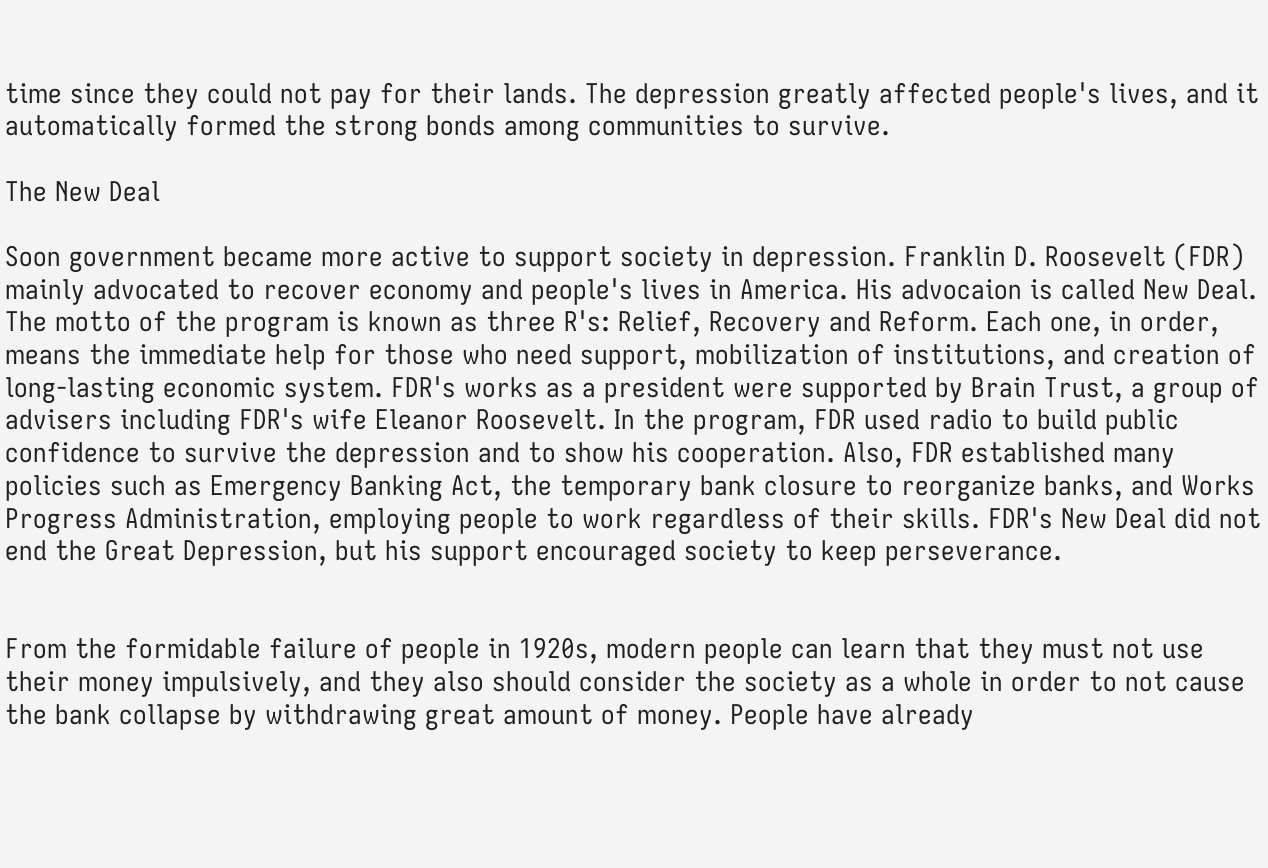time since they could not pay for their lands. The depression greatly affected people's lives, and it automatically formed the strong bonds among communities to survive.

The New Deal

Soon government became more active to support society in depression. Franklin D. Roosevelt (FDR) mainly advocated to recover economy and people's lives in America. His advocaion is called New Deal. The motto of the program is known as three R's: Relief, Recovery and Reform. Each one, in order, means the immediate help for those who need support, mobilization of institutions, and creation of long-lasting economic system. FDR's works as a president were supported by Brain Trust, a group of advisers including FDR's wife Eleanor Roosevelt. In the program, FDR used radio to build public confidence to survive the depression and to show his cooperation. Also, FDR established many policies such as Emergency Banking Act, the temporary bank closure to reorganize banks, and Works Progress Administration, employing people to work regardless of their skills. FDR's New Deal did not end the Great Depression, but his support encouraged society to keep perseverance.


From the formidable failure of people in 1920s, modern people can learn that they must not use their money impulsively, and they also should consider the society as a whole in order to not cause the bank collapse by withdrawing great amount of money. People have already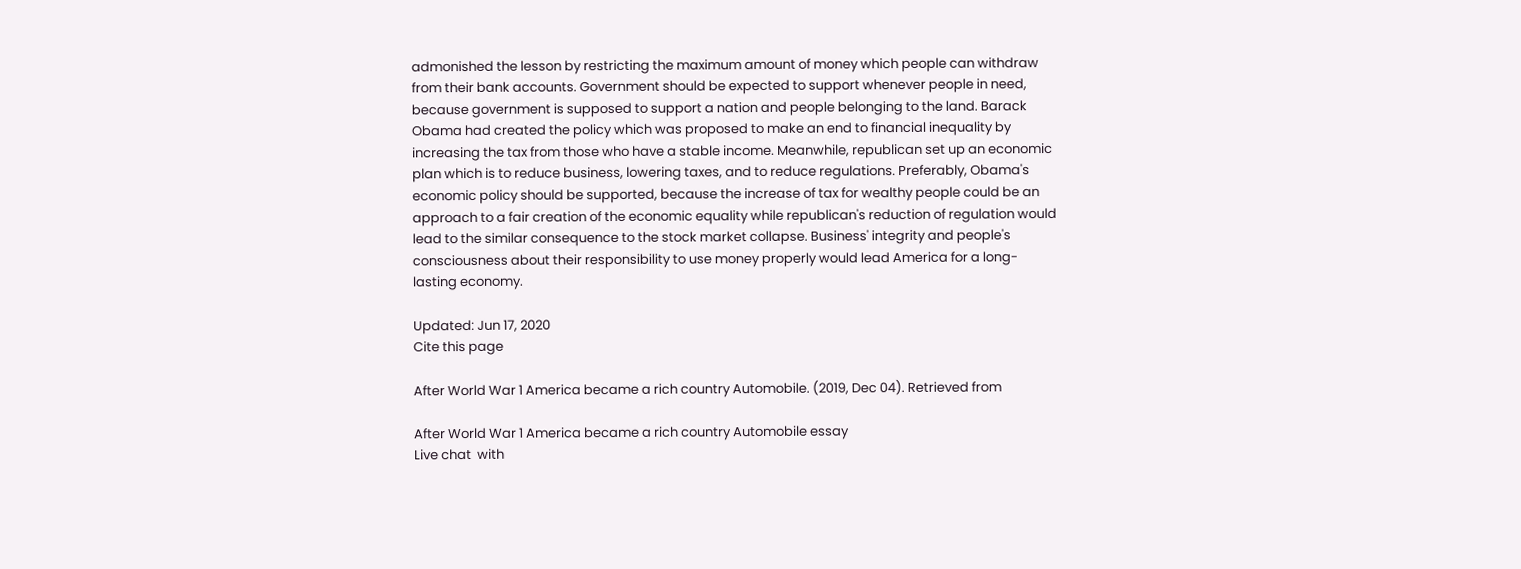admonished the lesson by restricting the maximum amount of money which people can withdraw from their bank accounts. Government should be expected to support whenever people in need, because government is supposed to support a nation and people belonging to the land. Barack Obama had created the policy which was proposed to make an end to financial inequality by increasing the tax from those who have a stable income. Meanwhile, republican set up an economic plan which is to reduce business, lowering taxes, and to reduce regulations. Preferably, Obama's economic policy should be supported, because the increase of tax for wealthy people could be an approach to a fair creation of the economic equality while republican's reduction of regulation would lead to the similar consequence to the stock market collapse. Business' integrity and people's consciousness about their responsibility to use money properly would lead America for a long-lasting economy.

Updated: Jun 17, 2020
Cite this page

After World War 1 America became a rich country Automobile. (2019, Dec 04). Retrieved from

After World War 1 America became a rich country Automobile essay
Live chat  with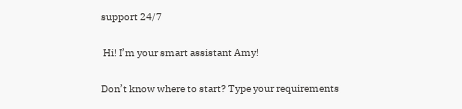support 24/7

 Hi! I’m your smart assistant Amy!

Don’t know where to start? Type your requirements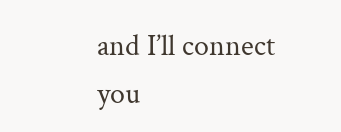and I’ll connect you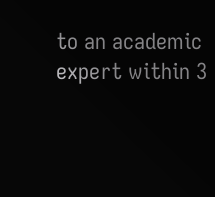to an academic expert within 3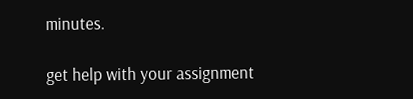minutes.

get help with your assignment